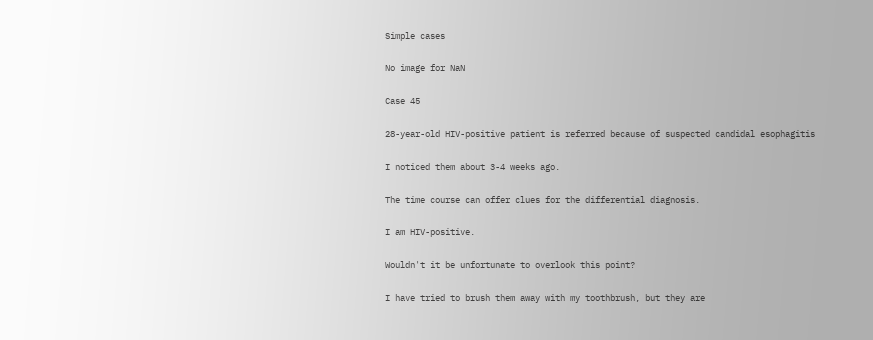Simple cases

No image for NaN

Case 45

28-year-old HIV-positive patient is referred because of suspected candidal esophagitis

I noticed them about 3-4 weeks ago.

The time course can offer clues for the differential diagnosis.

I am HIV-positive.

Wouldn't it be unfortunate to overlook this point?

I have tried to brush them away with my toothbrush, but they are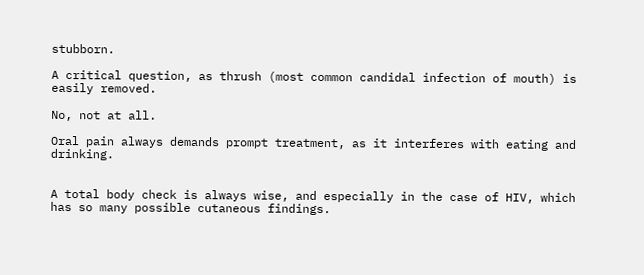stubborn.

A critical question, as thrush (most common candidal infection of mouth) is easily removed.

No, not at all.

Oral pain always demands prompt treatment, as it interferes with eating and drinking.


A total body check is always wise, and especially in the case of HIV, which has so many possible cutaneous findings.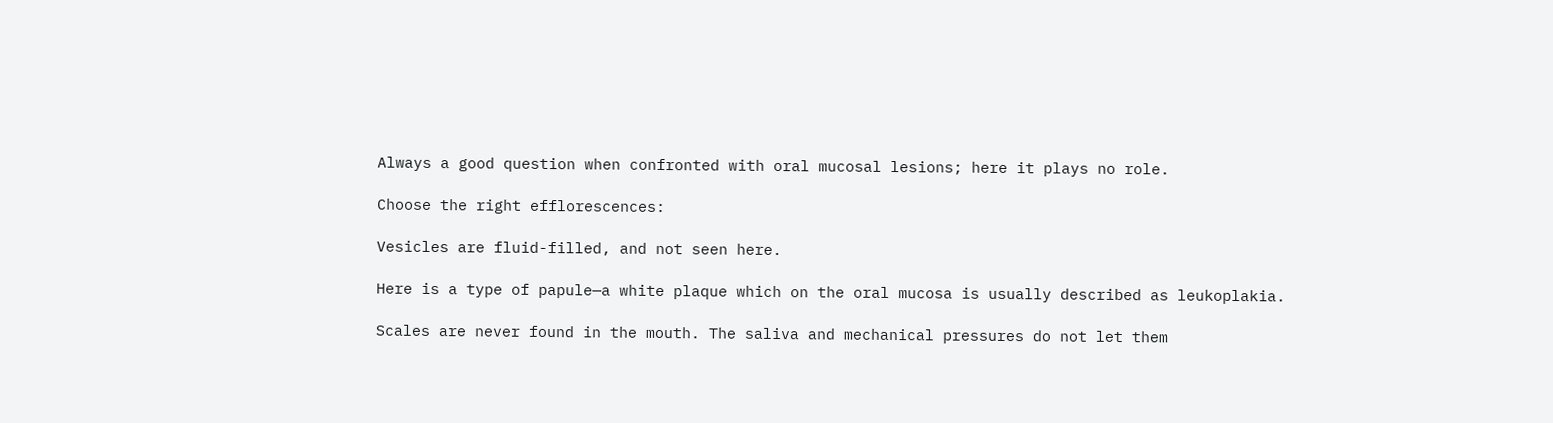Always a good question when confronted with oral mucosal lesions; here it plays no role.

Choose the right efflorescences:

Vesicles are fluid-filled, and not seen here.

Here is a type of papule—a white plaque which on the oral mucosa is usually described as leukoplakia.

Scales are never found in the mouth. The saliva and mechanical pressures do not let them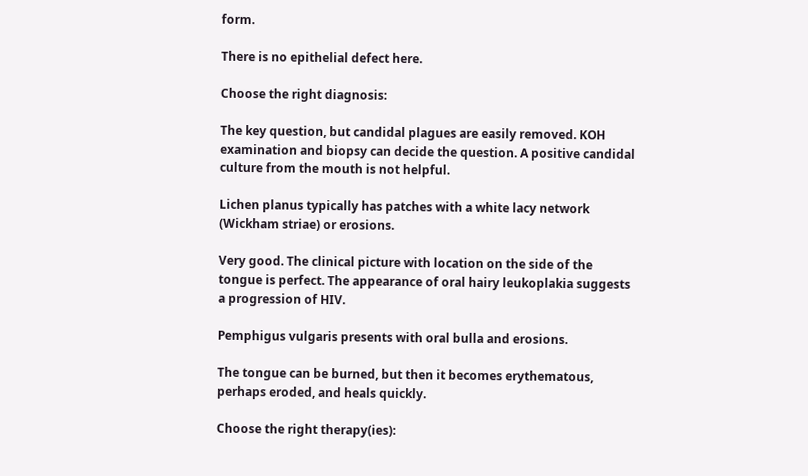form.

There is no epithelial defect here.

Choose the right diagnosis:

The key question, but candidal plagues are easily removed. KOH examination and biopsy can decide the question. A positive candidal culture from the mouth is not helpful.

Lichen planus typically has patches with a white lacy network (Wickham striae) or erosions.

Very good. The clinical picture with location on the side of the tongue is perfect. The appearance of oral hairy leukoplakia suggests a progression of HIV.

Pemphigus vulgaris presents with oral bulla and erosions.

The tongue can be burned, but then it becomes erythematous, perhaps eroded, and heals quickly.

Choose the right therapy(ies):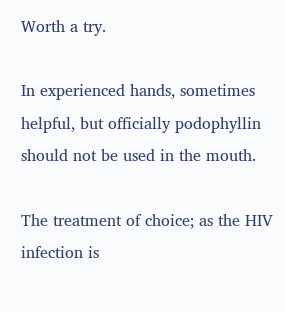Worth a try.

In experienced hands, sometimes helpful, but officially podophyllin should not be used in the mouth.

The treatment of choice; as the HIV infection is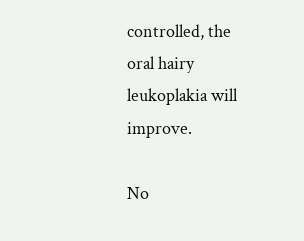controlled, the oral hairy leukoplakia will improve.

No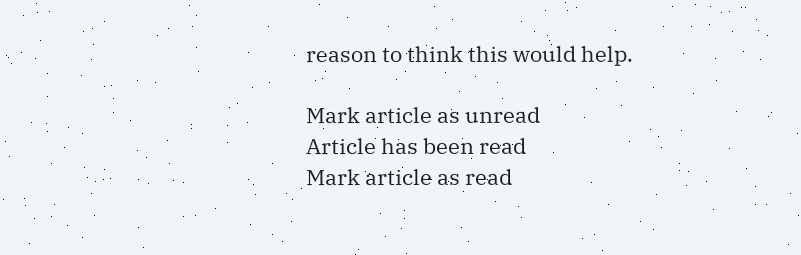reason to think this would help.

Mark article as unread
Article has been read
Mark article as read